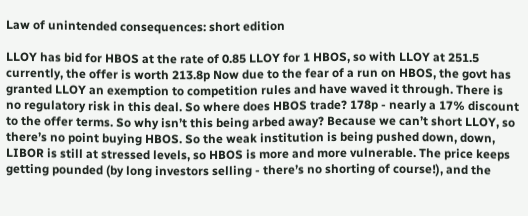Law of unintended consequences: short edition

LLOY has bid for HBOS at the rate of 0.85 LLOY for 1 HBOS, so with LLOY at 251.5 currently, the offer is worth 213.8p Now due to the fear of a run on HBOS, the govt has granted LLOY an exemption to competition rules and have waved it through. There is no regulatory risk in this deal. So where does HBOS trade? 178p - nearly a 17% discount to the offer terms. So why isn’t this being arbed away? Because we can’t short LLOY, so there’s no point buying HBOS. So the weak institution is being pushed down, down, LIBOR is still at stressed levels, so HBOS is more and more vulnerable. The price keeps getting pounded (by long investors selling - there’s no shorting of course!), and the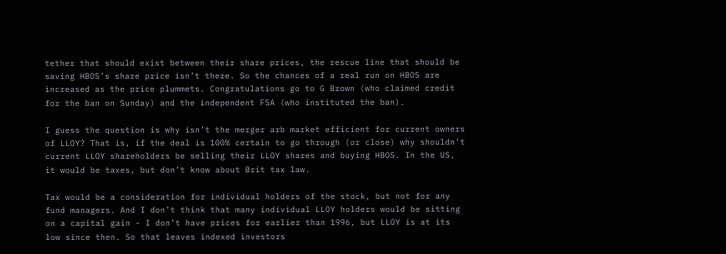tether that should exist between their share prices, the rescue line that should be saving HBOS’s share price isn’t there. So the chances of a real run on HBOS are increased as the price plummets. Congratulations go to G Brown (who claimed credit for the ban on Sunday) and the independent FSA (who instituted the ban).

I guess the question is why isn’t the merger arb market efficient for current owners of LLOY? That is, if the deal is 100% certain to go through (or close) why shouldn’t current LLOY shareholders be selling their LLOY shares and buying HBOS. In the US, it would be taxes, but don’t know about Brit tax law.

Tax would be a consideration for individual holders of the stock, but not for any fund managers. And I don’t think that many individual LLOY holders would be sitting on a capital gain - I don’t have prices for earlier than 1996, but LLOY is at its low since then. So that leaves indexed investors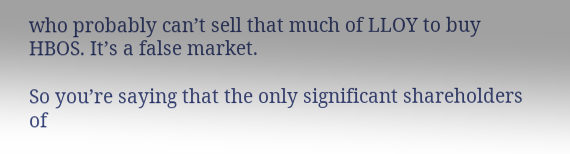who probably can’t sell that much of LLOY to buy HBOS. It’s a false market.

So you’re saying that the only significant shareholders of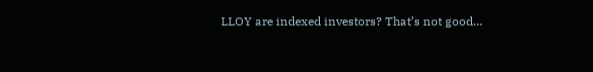LLOY are indexed investors? That’s not good…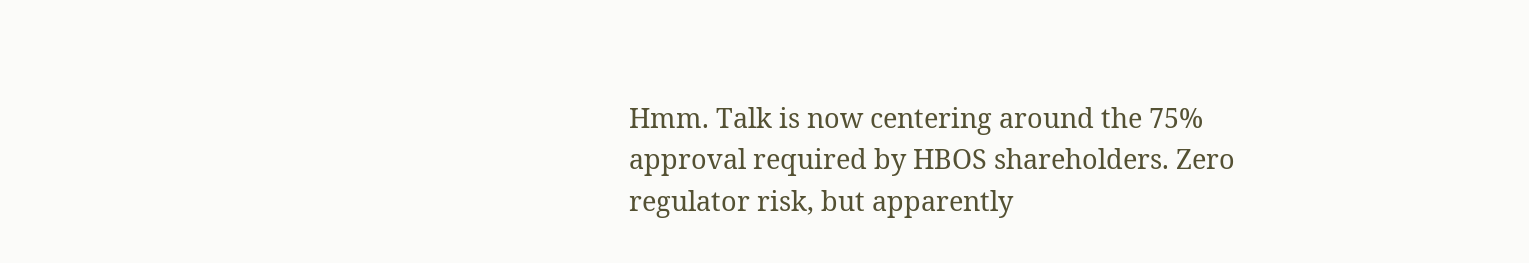Hmm. Talk is now centering around the 75% approval required by HBOS shareholders. Zero regulator risk, but apparently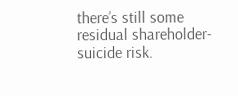there’s still some residual shareholder-suicide risk.